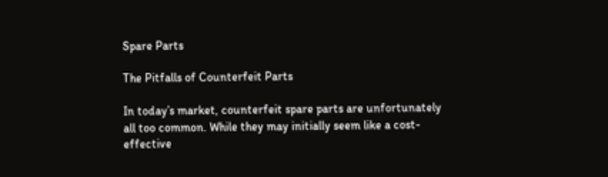Spare Parts

The Pitfalls of Counterfeit Parts

In today’s market, counterfeit spare parts are unfortunately all too common. While they may initially seem like a cost-effective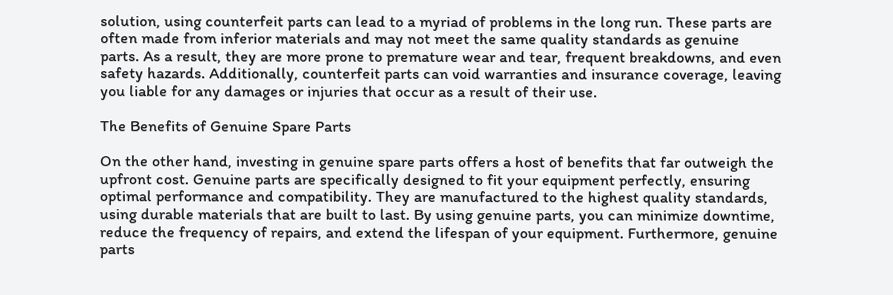solution, using counterfeit parts can lead to a myriad of problems in the long run. These parts are often made from inferior materials and may not meet the same quality standards as genuine parts. As a result, they are more prone to premature wear and tear, frequent breakdowns, and even safety hazards. Additionally, counterfeit parts can void warranties and insurance coverage, leaving you liable for any damages or injuries that occur as a result of their use.

The Benefits of Genuine Spare Parts

On the other hand, investing in genuine spare parts offers a host of benefits that far outweigh the upfront cost. Genuine parts are specifically designed to fit your equipment perfectly, ensuring optimal performance and compatibility. They are manufactured to the highest quality standards, using durable materials that are built to last. By using genuine parts, you can minimize downtime, reduce the frequency of repairs, and extend the lifespan of your equipment. Furthermore, genuine parts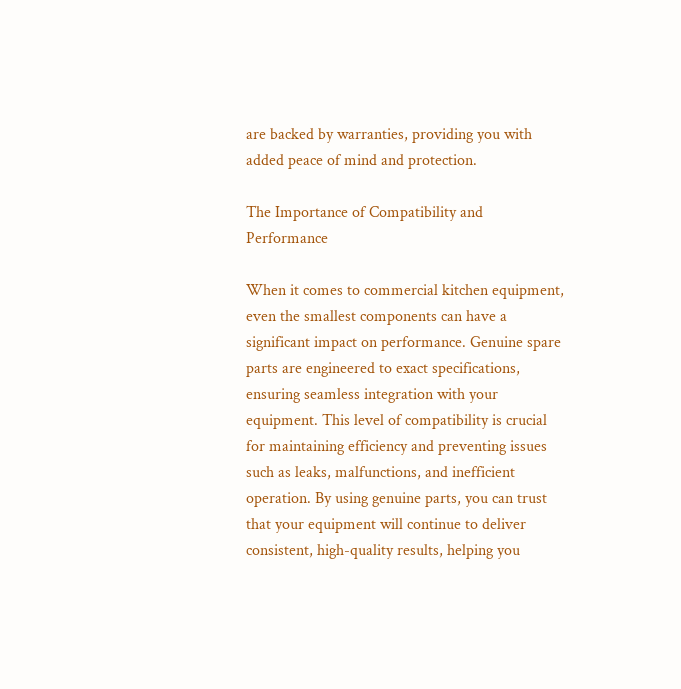are backed by warranties, providing you with added peace of mind and protection.

The Importance of Compatibility and Performance

When it comes to commercial kitchen equipment, even the smallest components can have a significant impact on performance. Genuine spare parts are engineered to exact specifications, ensuring seamless integration with your equipment. This level of compatibility is crucial for maintaining efficiency and preventing issues such as leaks, malfunctions, and inefficient operation. By using genuine parts, you can trust that your equipment will continue to deliver consistent, high-quality results, helping you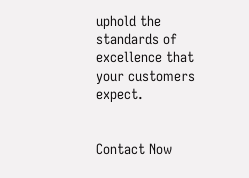uphold the standards of excellence that your customers expect.


Contact Now